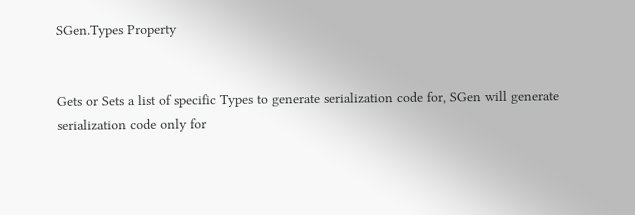SGen.Types Property


Gets or Sets a list of specific Types to generate serialization code for, SGen will generate serialization code only for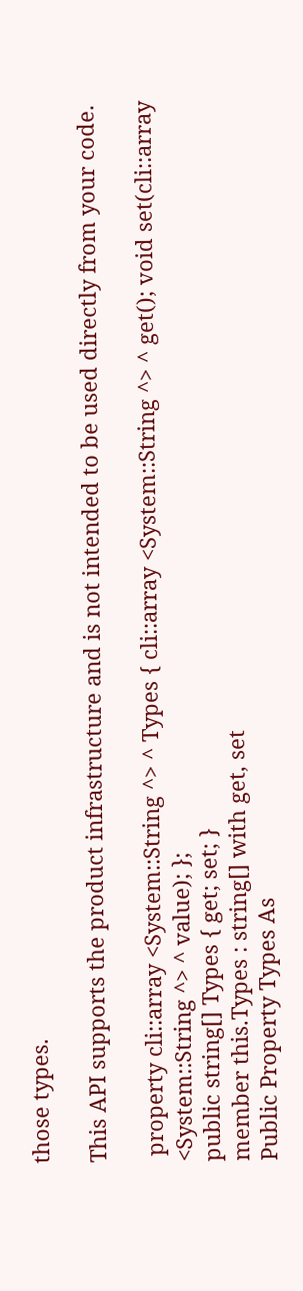those types.

This API supports the product infrastructure and is not intended to be used directly from your code.

 property cli::array <System::String ^> ^ Types { cli::array <System::String ^> ^ get(); void set(cli::array <System::String ^> ^ value); };
public string[] Types { get; set; }
member this.Types : string[] with get, set
Public Property Types As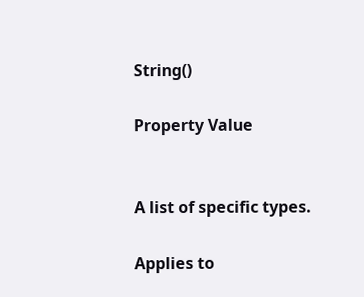String()

Property Value


A list of specific types.

Applies to